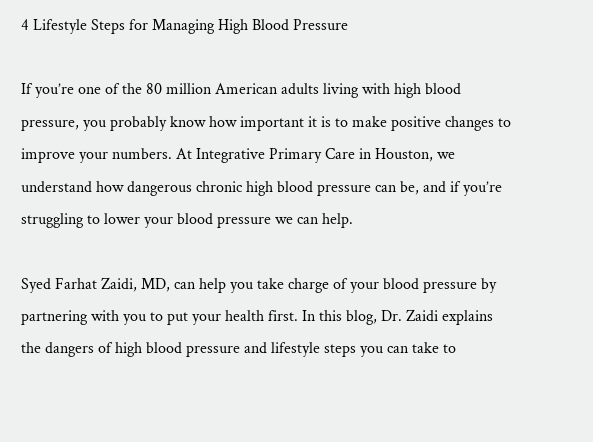4 Lifestyle Steps for Managing High Blood Pressure

If you’re one of the 80 million American adults living with high blood pressure, you probably know how important it is to make positive changes to improve your numbers. At Integrative Primary Care in Houston, we understand how dangerous chronic high blood pressure can be, and if you’re struggling to lower your blood pressure we can help.

Syed Farhat Zaidi, MD, can help you take charge of your blood pressure by partnering with you to put your health first. In this blog, Dr. Zaidi explains the dangers of high blood pressure and lifestyle steps you can take to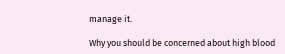manage it.

Why you should be concerned about high blood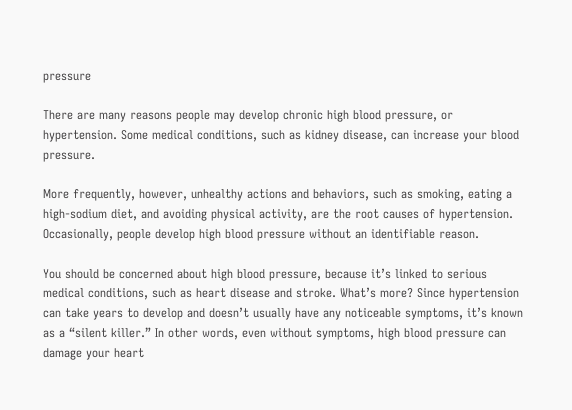pressure

There are many reasons people may develop chronic high blood pressure, or hypertension. Some medical conditions, such as kidney disease, can increase your blood pressure.

More frequently, however, unhealthy actions and behaviors, such as smoking, eating a high-sodium diet, and avoiding physical activity, are the root causes of hypertension. Occasionally, people develop high blood pressure without an identifiable reason.

You should be concerned about high blood pressure, because it’s linked to serious medical conditions, such as heart disease and stroke. What’s more? Since hypertension can take years to develop and doesn’t usually have any noticeable symptoms, it’s known as a “silent killer.” In other words, even without symptoms, high blood pressure can damage your heart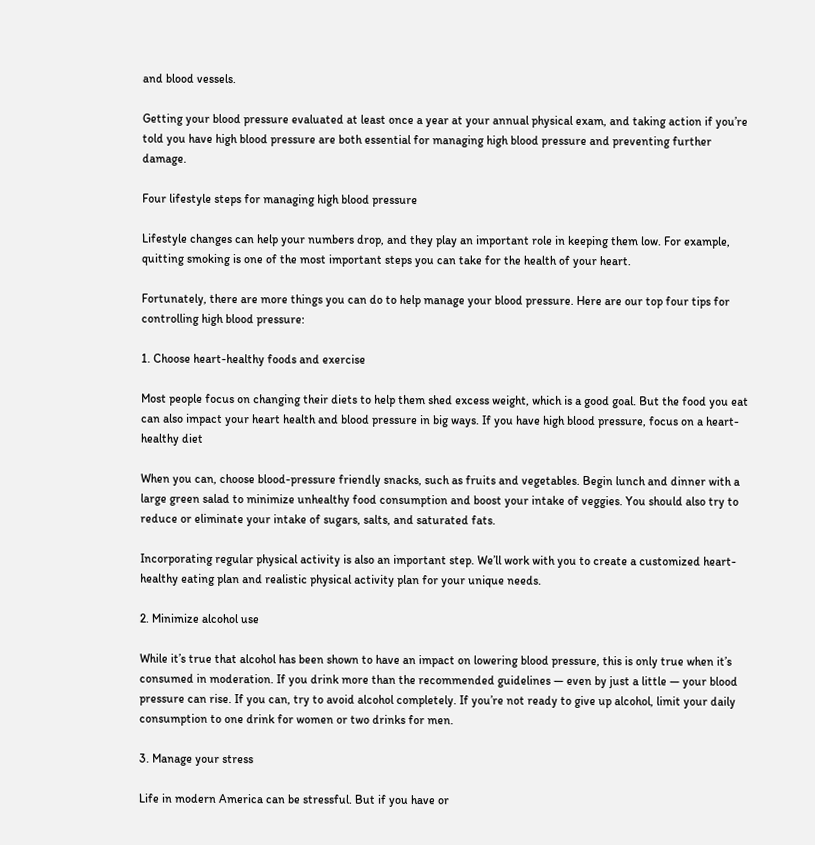and blood vessels.

Getting your blood pressure evaluated at least once a year at your annual physical exam, and taking action if you’re told you have high blood pressure are both essential for managing high blood pressure and preventing further damage.

Four lifestyle steps for managing high blood pressure

Lifestyle changes can help your numbers drop, and they play an important role in keeping them low. For example, quitting smoking is one of the most important steps you can take for the health of your heart.

Fortunately, there are more things you can do to help manage your blood pressure. Here are our top four tips for controlling high blood pressure:

1. Choose heart-healthy foods and exercise

Most people focus on changing their diets to help them shed excess weight, which is a good goal. But the food you eat can also impact your heart health and blood pressure in big ways. If you have high blood pressure, focus on a heart-healthy diet

When you can, choose blood-pressure friendly snacks, such as fruits and vegetables. Begin lunch and dinner with a large green salad to minimize unhealthy food consumption and boost your intake of veggies. You should also try to reduce or eliminate your intake of sugars, salts, and saturated fats.

Incorporating regular physical activity is also an important step. We’ll work with you to create a customized heart-healthy eating plan and realistic physical activity plan for your unique needs.

2. Minimize alcohol use

While it’s true that alcohol has been shown to have an impact on lowering blood pressure, this is only true when it’s consumed in moderation. If you drink more than the recommended guidelines — even by just a little — your blood pressure can rise. If you can, try to avoid alcohol completely. If you’re not ready to give up alcohol, limit your daily consumption to one drink for women or two drinks for men.

3. Manage your stress

Life in modern America can be stressful. But if you have or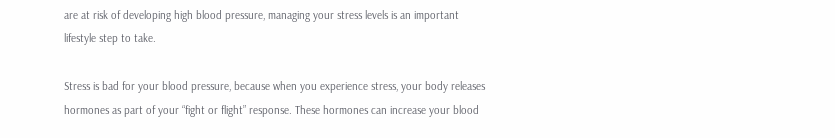are at risk of developing high blood pressure, managing your stress levels is an important lifestyle step to take.

Stress is bad for your blood pressure, because when you experience stress, your body releases hormones as part of your “fight or flight” response. These hormones can increase your blood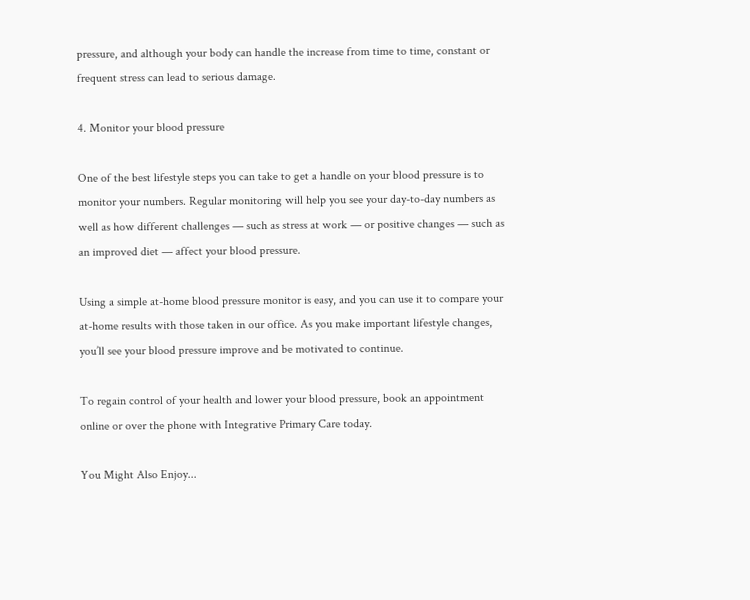pressure, and although your body can handle the increase from time to time, constant or frequent stress can lead to serious damage.

4. Monitor your blood pressure

One of the best lifestyle steps you can take to get a handle on your blood pressure is to monitor your numbers. Regular monitoring will help you see your day-to-day numbers as well as how different challenges — such as stress at work — or positive changes — such as an improved diet — affect your blood pressure.

Using a simple at-home blood pressure monitor is easy, and you can use it to compare your at-home results with those taken in our office. As you make important lifestyle changes, you’ll see your blood pressure improve and be motivated to continue.

To regain control of your health and lower your blood pressure, book an appointment online or over the phone with Integrative Primary Care today.

You Might Also Enjoy...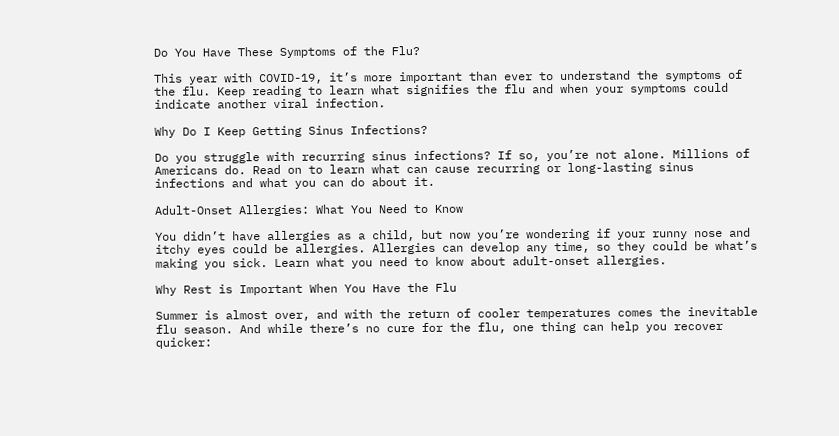Do You Have These Symptoms of the Flu?

This year with COVID-19, it’s more important than ever to understand the symptoms of the flu. Keep reading to learn what signifies the flu and when your symptoms could indicate another viral infection.

Why Do I Keep Getting Sinus Infections?

Do you struggle with recurring sinus infections? If so, you’re not alone. Millions of Americans do. Read on to learn what can cause recurring or long-lasting sinus infections and what you can do about it.

Adult-Onset Allergies: What You Need to Know

You didn’t have allergies as a child, but now you’re wondering if your runny nose and itchy eyes could be allergies. Allergies can develop any time, so they could be what’s making you sick. Learn what you need to know about adult-onset allergies.

Why Rest is Important When You Have the Flu

Summer is almost over, and with the return of cooler temperatures comes the inevitable flu season. And while there’s no cure for the flu, one thing can help you recover quicker: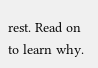rest. Read on to learn why.